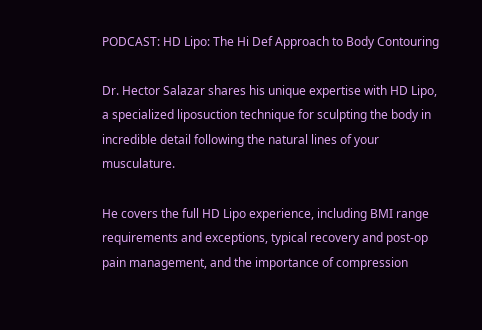PODCAST: HD Lipo: The Hi Def Approach to Body Contouring

Dr. Hector Salazar shares his unique expertise with HD Lipo, a specialized liposuction technique for sculpting the body in incredible detail following the natural lines of your musculature.

He covers the full HD Lipo experience, including BMI range requirements and exceptions, typical recovery and post-op pain management, and the importance of compression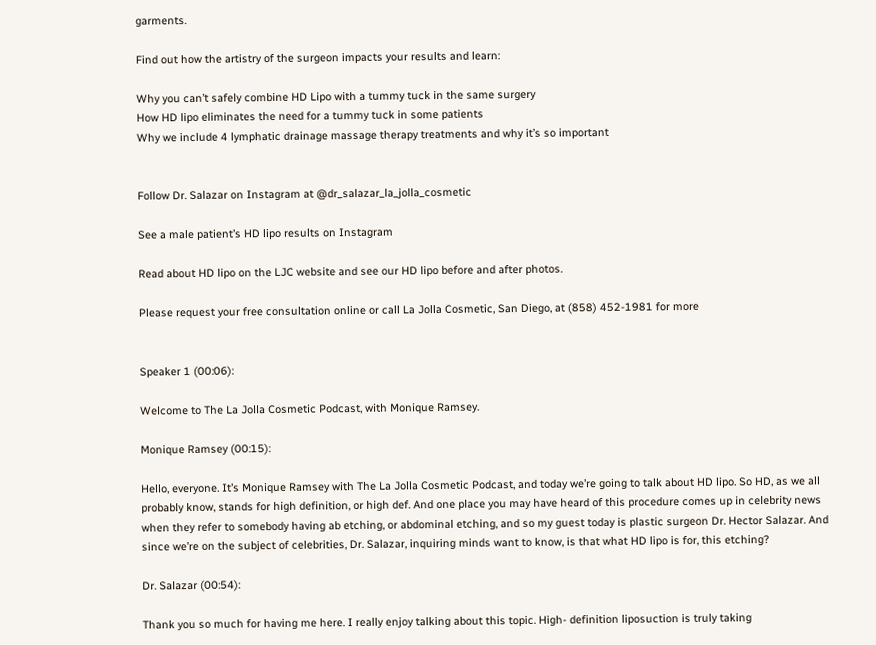garments.

Find out how the artistry of the surgeon impacts your results and learn:

Why you can’t safely combine HD Lipo with a tummy tuck in the same surgery
How HD lipo eliminates the need for a tummy tuck in some patients
Why we include 4 lymphatic drainage massage therapy treatments and why it’s so important


Follow Dr. Salazar on Instagram at @dr_salazar_la_jolla_cosmetic

See a male patient’s HD lipo results on Instagram

Read about HD lipo on the LJC website and see our HD lipo before and after photos.

Please request your free consultation online or call La Jolla Cosmetic, San Diego, at (858) 452-1981 for more


Speaker 1 (00:06):

Welcome to The La Jolla Cosmetic Podcast, with Monique Ramsey.

Monique Ramsey (00:15):

Hello, everyone. It’s Monique Ramsey with The La Jolla Cosmetic Podcast, and today we’re going to talk about HD lipo. So HD, as we all probably know, stands for high definition, or high def. And one place you may have heard of this procedure comes up in celebrity news when they refer to somebody having ab etching, or abdominal etching, and so my guest today is plastic surgeon Dr. Hector Salazar. And since we’re on the subject of celebrities, Dr. Salazar, inquiring minds want to know, is that what HD lipo is for, this etching?

Dr. Salazar (00:54):

Thank you so much for having me here. I really enjoy talking about this topic. High- definition liposuction is truly taking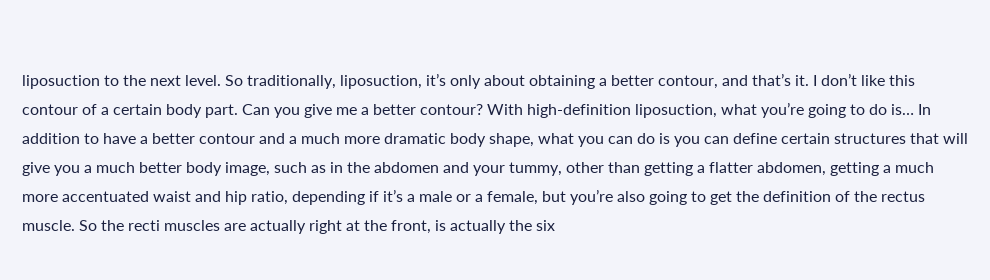liposuction to the next level. So traditionally, liposuction, it’s only about obtaining a better contour, and that’s it. I don’t like this contour of a certain body part. Can you give me a better contour? With high-definition liposuction, what you’re going to do is… In addition to have a better contour and a much more dramatic body shape, what you can do is you can define certain structures that will give you a much better body image, such as in the abdomen and your tummy, other than getting a flatter abdomen, getting a much more accentuated waist and hip ratio, depending if it’s a male or a female, but you’re also going to get the definition of the rectus muscle. So the recti muscles are actually right at the front, is actually the six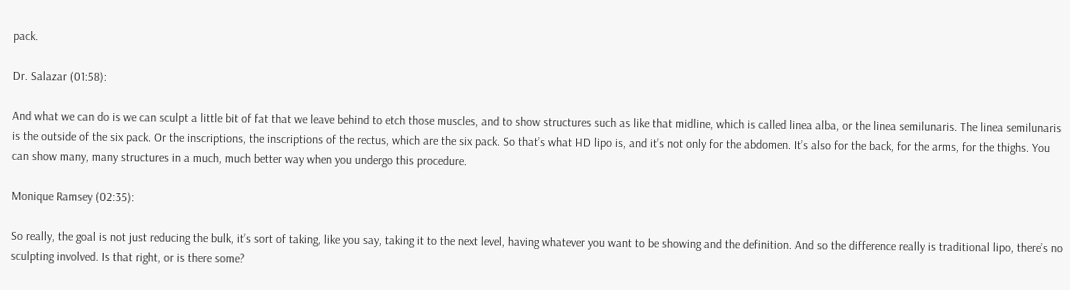pack.

Dr. Salazar (01:58):

And what we can do is we can sculpt a little bit of fat that we leave behind to etch those muscles, and to show structures such as like that midline, which is called linea alba, or the linea semilunaris. The linea semilunaris is the outside of the six pack. Or the inscriptions, the inscriptions of the rectus, which are the six pack. So that’s what HD lipo is, and it’s not only for the abdomen. It’s also for the back, for the arms, for the thighs. You can show many, many structures in a much, much better way when you undergo this procedure.

Monique Ramsey (02:35):

So really, the goal is not just reducing the bulk, it’s sort of taking, like you say, taking it to the next level, having whatever you want to be showing and the definition. And so the difference really is traditional lipo, there’s no sculpting involved. Is that right, or is there some?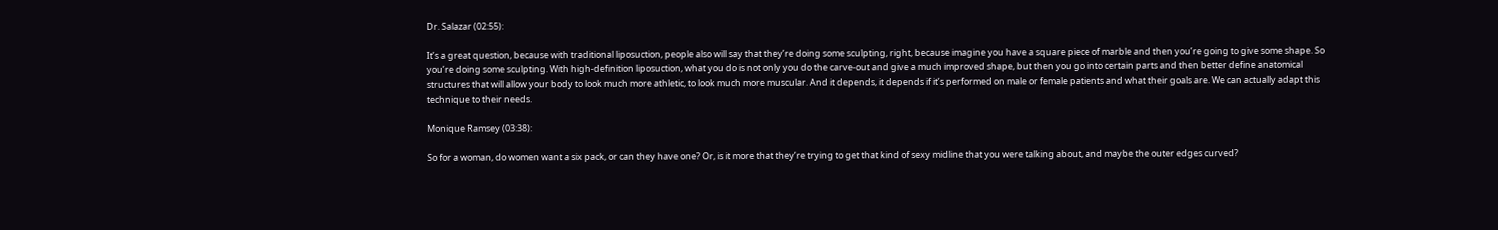Dr. Salazar (02:55):

It’s a great question, because with traditional liposuction, people also will say that they’re doing some sculpting, right, because imagine you have a square piece of marble and then you’re going to give some shape. So you’re doing some sculpting. With high-definition liposuction, what you do is not only you do the carve-out and give a much improved shape, but then you go into certain parts and then better define anatomical structures that will allow your body to look much more athletic, to look much more muscular. And it depends, it depends if it’s performed on male or female patients and what their goals are. We can actually adapt this technique to their needs.

Monique Ramsey (03:38):

So for a woman, do women want a six pack, or can they have one? Or, is it more that they’re trying to get that kind of sexy midline that you were talking about, and maybe the outer edges curved?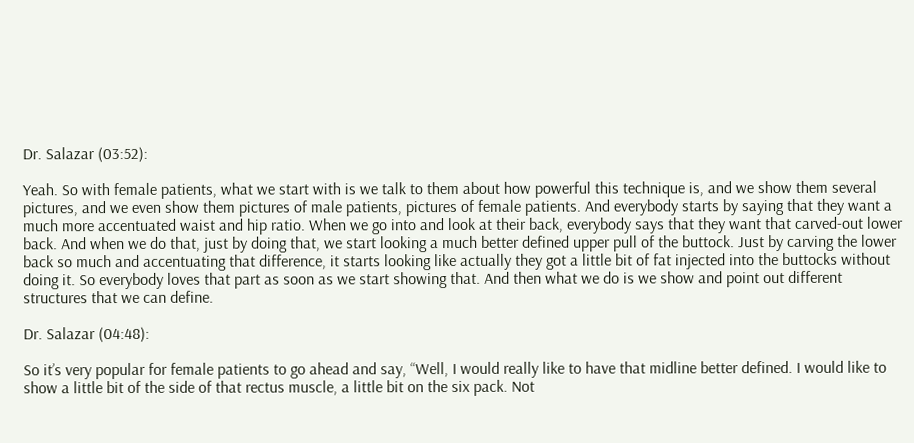Dr. Salazar (03:52):

Yeah. So with female patients, what we start with is we talk to them about how powerful this technique is, and we show them several pictures, and we even show them pictures of male patients, pictures of female patients. And everybody starts by saying that they want a much more accentuated waist and hip ratio. When we go into and look at their back, everybody says that they want that carved-out lower back. And when we do that, just by doing that, we start looking a much better defined upper pull of the buttock. Just by carving the lower back so much and accentuating that difference, it starts looking like actually they got a little bit of fat injected into the buttocks without doing it. So everybody loves that part as soon as we start showing that. And then what we do is we show and point out different structures that we can define.

Dr. Salazar (04:48):

So it’s very popular for female patients to go ahead and say, “Well, I would really like to have that midline better defined. I would like to show a little bit of the side of that rectus muscle, a little bit on the six pack. Not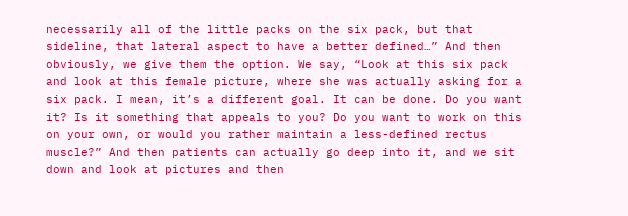necessarily all of the little packs on the six pack, but that sideline, that lateral aspect to have a better defined…” And then obviously, we give them the option. We say, “Look at this six pack and look at this female picture, where she was actually asking for a six pack. I mean, it’s a different goal. It can be done. Do you want it? Is it something that appeals to you? Do you want to work on this on your own, or would you rather maintain a less-defined rectus muscle?” And then patients can actually go deep into it, and we sit down and look at pictures and then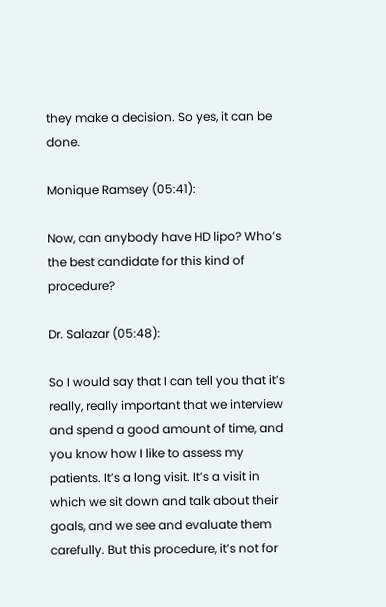they make a decision. So yes, it can be done.

Monique Ramsey (05:41):

Now, can anybody have HD lipo? Who’s the best candidate for this kind of procedure?

Dr. Salazar (05:48):

So I would say that I can tell you that it’s really, really important that we interview and spend a good amount of time, and you know how I like to assess my patients. It’s a long visit. It’s a visit in which we sit down and talk about their goals, and we see and evaluate them carefully. But this procedure, it’s not for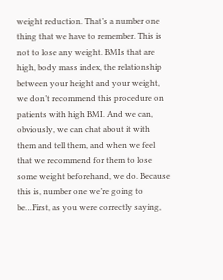weight reduction. That’s a number one thing that we have to remember. This is not to lose any weight. BMIs that are high, body mass index, the relationship between your height and your weight, we don’t recommend this procedure on patients with high BMI. And we can, obviously, we can chat about it with them and tell them, and when we feel that we recommend for them to lose some weight beforehand, we do. Because this is, number one we’re going to be…First, as you were correctly saying,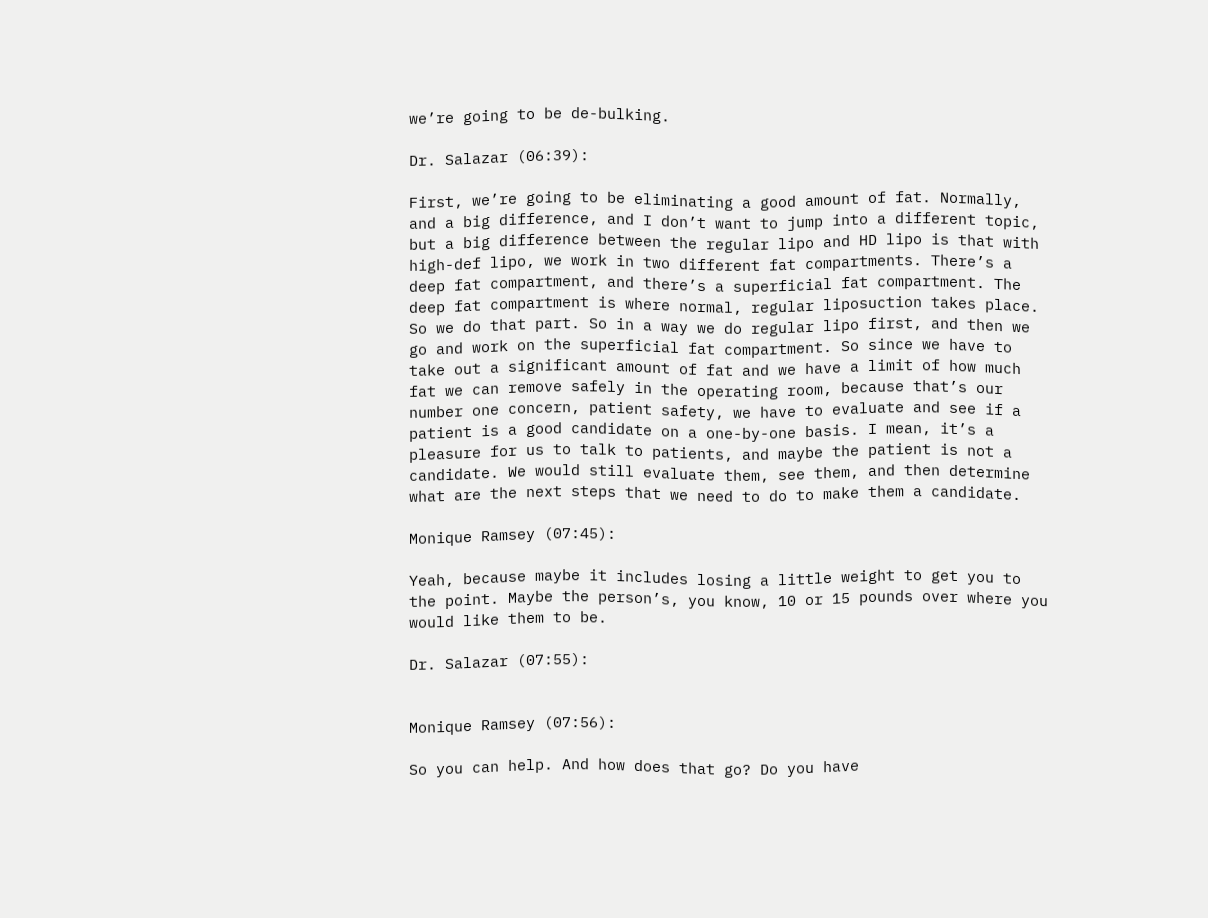we’re going to be de-bulking.

Dr. Salazar (06:39):

First, we’re going to be eliminating a good amount of fat. Normally, and a big difference, and I don’t want to jump into a different topic, but a big difference between the regular lipo and HD lipo is that with high-def lipo, we work in two different fat compartments. There’s a deep fat compartment, and there’s a superficial fat compartment. The deep fat compartment is where normal, regular liposuction takes place. So we do that part. So in a way we do regular lipo first, and then we go and work on the superficial fat compartment. So since we have to take out a significant amount of fat and we have a limit of how much fat we can remove safely in the operating room, because that’s our number one concern, patient safety, we have to evaluate and see if a patient is a good candidate on a one-by-one basis. I mean, it’s a pleasure for us to talk to patients, and maybe the patient is not a candidate. We would still evaluate them, see them, and then determine what are the next steps that we need to do to make them a candidate.

Monique Ramsey (07:45):

Yeah, because maybe it includes losing a little weight to get you to the point. Maybe the person’s, you know, 10 or 15 pounds over where you would like them to be.

Dr. Salazar (07:55):


Monique Ramsey (07:56):

So you can help. And how does that go? Do you have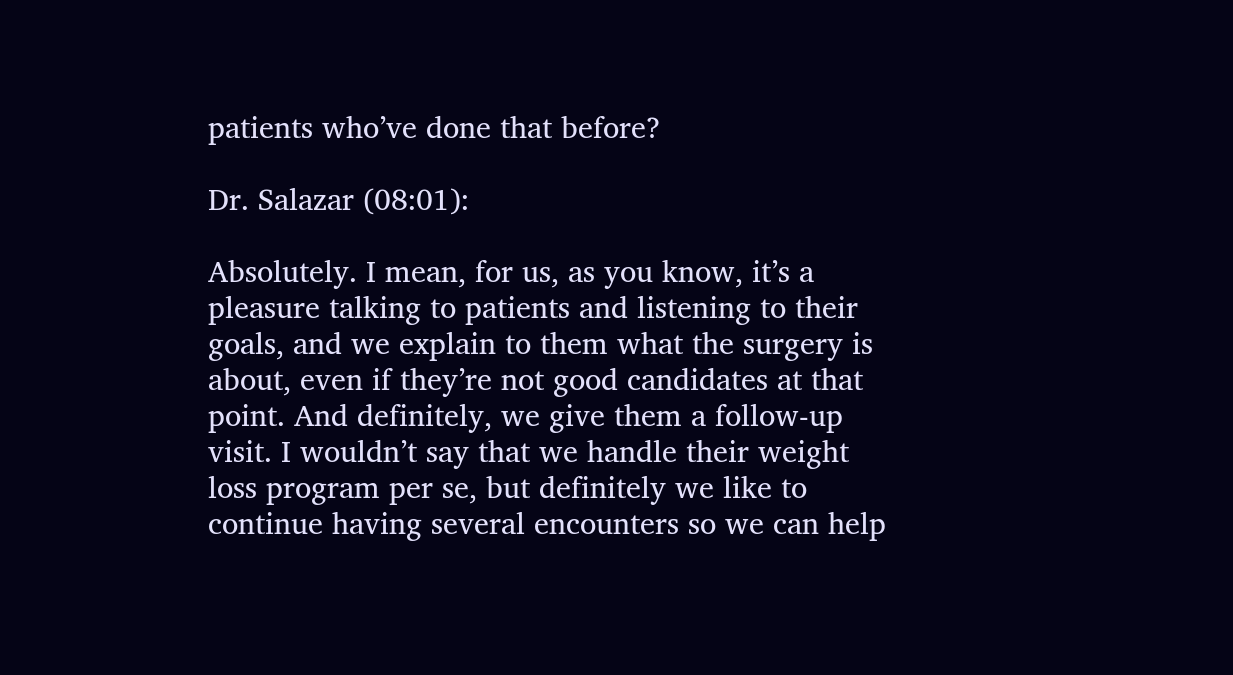patients who’ve done that before?

Dr. Salazar (08:01):

Absolutely. I mean, for us, as you know, it’s a pleasure talking to patients and listening to their goals, and we explain to them what the surgery is about, even if they’re not good candidates at that point. And definitely, we give them a follow-up visit. I wouldn’t say that we handle their weight loss program per se, but definitely we like to continue having several encounters so we can help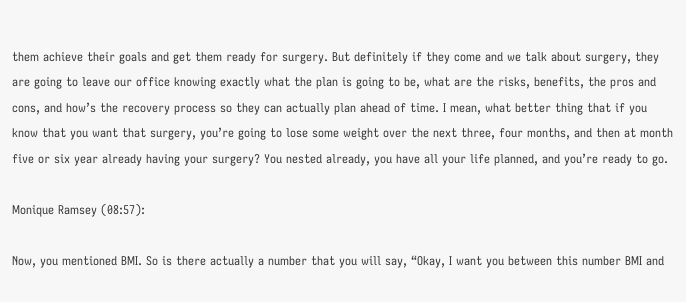them achieve their goals and get them ready for surgery. But definitely if they come and we talk about surgery, they are going to leave our office knowing exactly what the plan is going to be, what are the risks, benefits, the pros and cons, and how’s the recovery process so they can actually plan ahead of time. I mean, what better thing that if you know that you want that surgery, you’re going to lose some weight over the next three, four months, and then at month five or six year already having your surgery? You nested already, you have all your life planned, and you’re ready to go.

Monique Ramsey (08:57):

Now, you mentioned BMI. So is there actually a number that you will say, “Okay, I want you between this number BMI and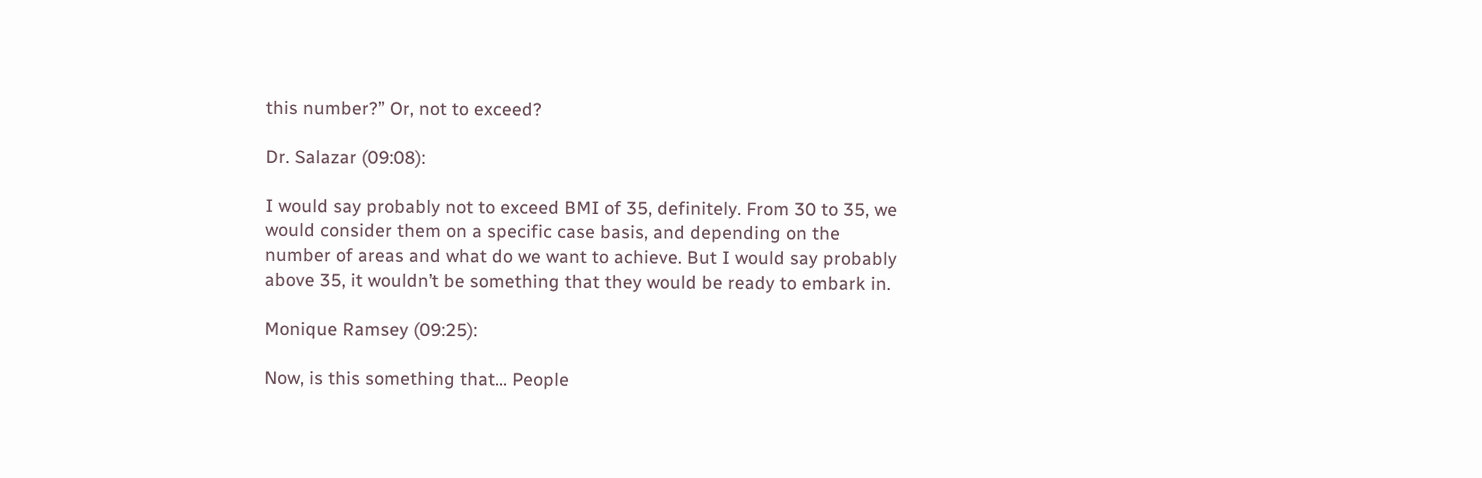this number?” Or, not to exceed?

Dr. Salazar (09:08):

I would say probably not to exceed BMI of 35, definitely. From 30 to 35, we would consider them on a specific case basis, and depending on the number of areas and what do we want to achieve. But I would say probably above 35, it wouldn’t be something that they would be ready to embark in.

Monique Ramsey (09:25):

Now, is this something that… People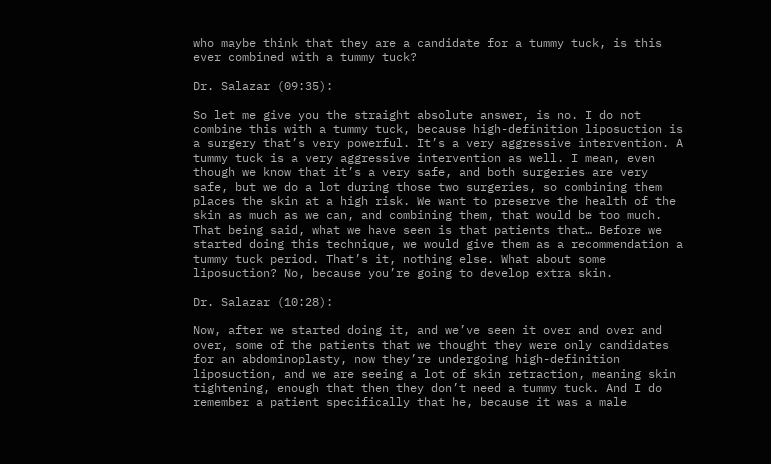who maybe think that they are a candidate for a tummy tuck, is this ever combined with a tummy tuck?

Dr. Salazar (09:35):

So let me give you the straight absolute answer, is no. I do not combine this with a tummy tuck, because high-definition liposuction is a surgery that’s very powerful. It’s a very aggressive intervention. A tummy tuck is a very aggressive intervention as well. I mean, even though we know that it’s a very safe, and both surgeries are very safe, but we do a lot during those two surgeries, so combining them places the skin at a high risk. We want to preserve the health of the skin as much as we can, and combining them, that would be too much. That being said, what we have seen is that patients that… Before we started doing this technique, we would give them as a recommendation a tummy tuck period. That’s it, nothing else. What about some liposuction? No, because you’re going to develop extra skin.

Dr. Salazar (10:28):

Now, after we started doing it, and we’ve seen it over and over and over, some of the patients that we thought they were only candidates for an abdominoplasty, now they’re undergoing high-definition liposuction, and we are seeing a lot of skin retraction, meaning skin tightening, enough that then they don’t need a tummy tuck. And I do remember a patient specifically that he, because it was a male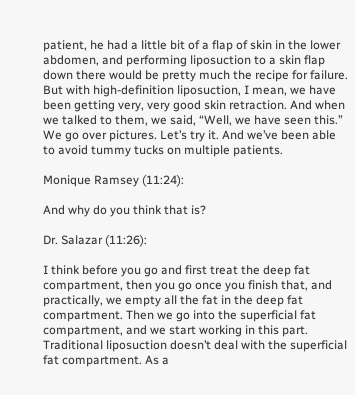patient, he had a little bit of a flap of skin in the lower abdomen, and performing liposuction to a skin flap down there would be pretty much the recipe for failure. But with high-definition liposuction, I mean, we have been getting very, very good skin retraction. And when we talked to them, we said, “Well, we have seen this.” We go over pictures. Let’s try it. And we’ve been able to avoid tummy tucks on multiple patients.

Monique Ramsey (11:24):

And why do you think that is?

Dr. Salazar (11:26):

I think before you go and first treat the deep fat compartment, then you go once you finish that, and practically, we empty all the fat in the deep fat compartment. Then we go into the superficial fat compartment, and we start working in this part. Traditional liposuction doesn’t deal with the superficial fat compartment. As a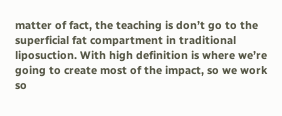matter of fact, the teaching is don’t go to the superficial fat compartment in traditional liposuction. With high definition is where we’re going to create most of the impact, so we work so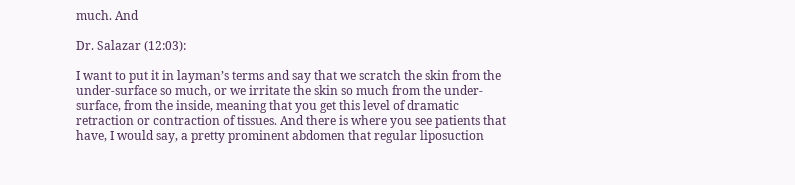much. And

Dr. Salazar (12:03):

I want to put it in layman’s terms and say that we scratch the skin from the under-surface so much, or we irritate the skin so much from the under-surface, from the inside, meaning that you get this level of dramatic retraction or contraction of tissues. And there is where you see patients that have, I would say, a pretty prominent abdomen that regular liposuction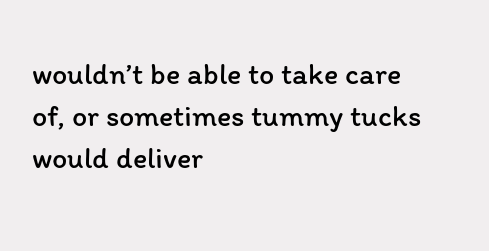wouldn’t be able to take care of, or sometimes tummy tucks would deliver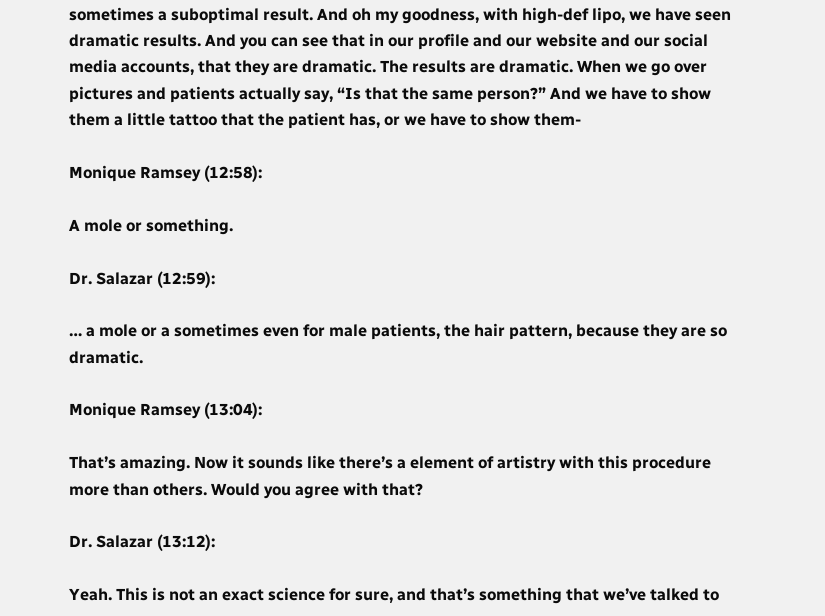sometimes a suboptimal result. And oh my goodness, with high-def lipo, we have seen dramatic results. And you can see that in our profile and our website and our social media accounts, that they are dramatic. The results are dramatic. When we go over pictures and patients actually say, “Is that the same person?” And we have to show them a little tattoo that the patient has, or we have to show them-

Monique Ramsey (12:58):

A mole or something.

Dr. Salazar (12:59):

… a mole or a sometimes even for male patients, the hair pattern, because they are so dramatic.

Monique Ramsey (13:04):

That’s amazing. Now it sounds like there’s a element of artistry with this procedure more than others. Would you agree with that?

Dr. Salazar (13:12):

Yeah. This is not an exact science for sure, and that’s something that we’ve talked to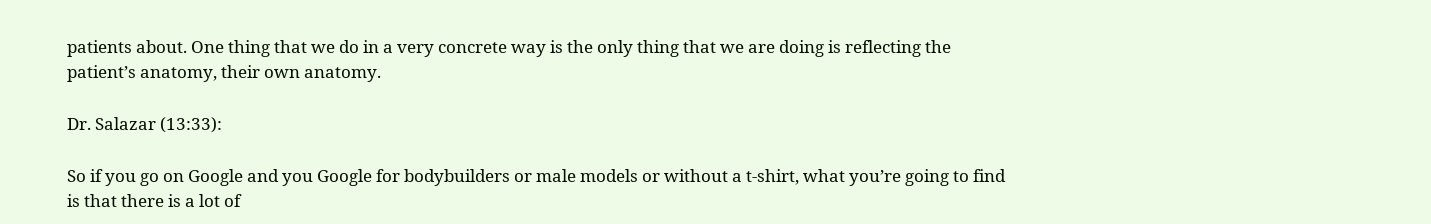patients about. One thing that we do in a very concrete way is the only thing that we are doing is reflecting the patient’s anatomy, their own anatomy.

Dr. Salazar (13:33):

So if you go on Google and you Google for bodybuilders or male models or without a t-shirt, what you’re going to find is that there is a lot of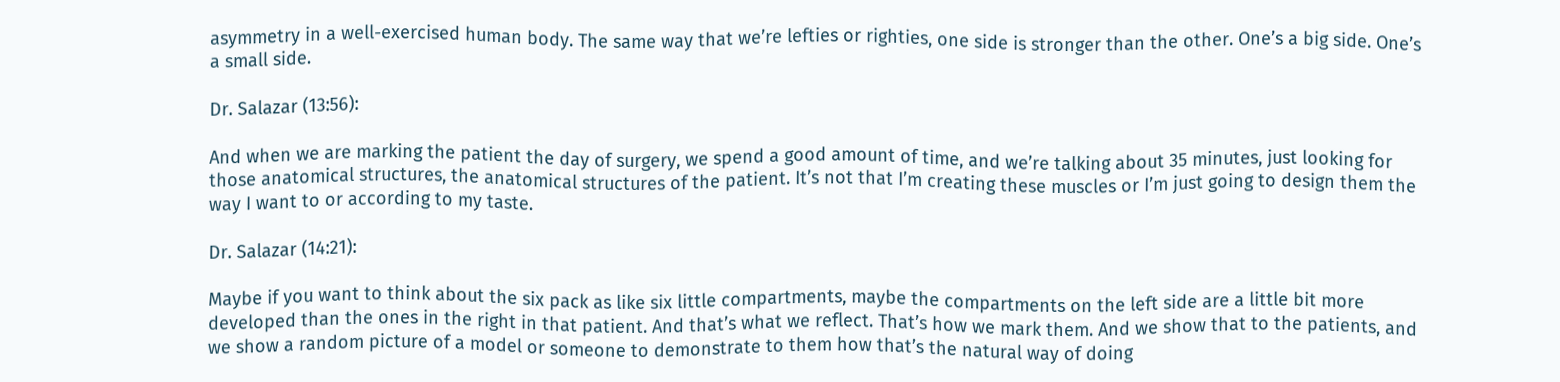asymmetry in a well-exercised human body. The same way that we’re lefties or righties, one side is stronger than the other. One’s a big side. One’s a small side.

Dr. Salazar (13:56):

And when we are marking the patient the day of surgery, we spend a good amount of time, and we’re talking about 35 minutes, just looking for those anatomical structures, the anatomical structures of the patient. It’s not that I’m creating these muscles or I’m just going to design them the way I want to or according to my taste.

Dr. Salazar (14:21):

Maybe if you want to think about the six pack as like six little compartments, maybe the compartments on the left side are a little bit more developed than the ones in the right in that patient. And that’s what we reflect. That’s how we mark them. And we show that to the patients, and we show a random picture of a model or someone to demonstrate to them how that’s the natural way of doing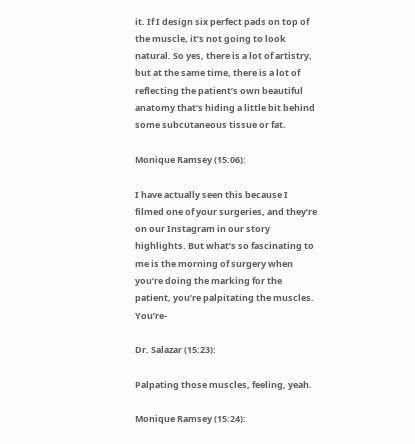it. If I design six perfect pads on top of the muscle, it’s not going to look natural. So yes, there is a lot of artistry, but at the same time, there is a lot of reflecting the patient’s own beautiful anatomy that’s hiding a little bit behind some subcutaneous tissue or fat.

Monique Ramsey (15:06):

I have actually seen this because I filmed one of your surgeries, and they’re on our Instagram in our story highlights. But what’s so fascinating to me is the morning of surgery when you’re doing the marking for the patient, you’re palpitating the muscles. You’re-

Dr. Salazar (15:23):

Palpating those muscles, feeling, yeah.

Monique Ramsey (15:24):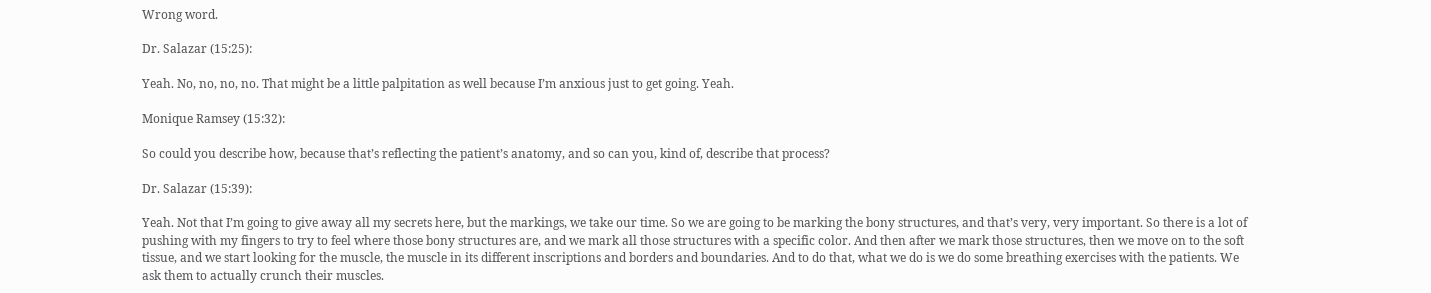Wrong word.

Dr. Salazar (15:25):

Yeah. No, no, no, no. That might be a little palpitation as well because I’m anxious just to get going. Yeah.

Monique Ramsey (15:32):

So could you describe how, because that’s reflecting the patient’s anatomy, and so can you, kind of, describe that process?

Dr. Salazar (15:39):

Yeah. Not that I’m going to give away all my secrets here, but the markings, we take our time. So we are going to be marking the bony structures, and that’s very, very important. So there is a lot of pushing with my fingers to try to feel where those bony structures are, and we mark all those structures with a specific color. And then after we mark those structures, then we move on to the soft tissue, and we start looking for the muscle, the muscle in its different inscriptions and borders and boundaries. And to do that, what we do is we do some breathing exercises with the patients. We ask them to actually crunch their muscles.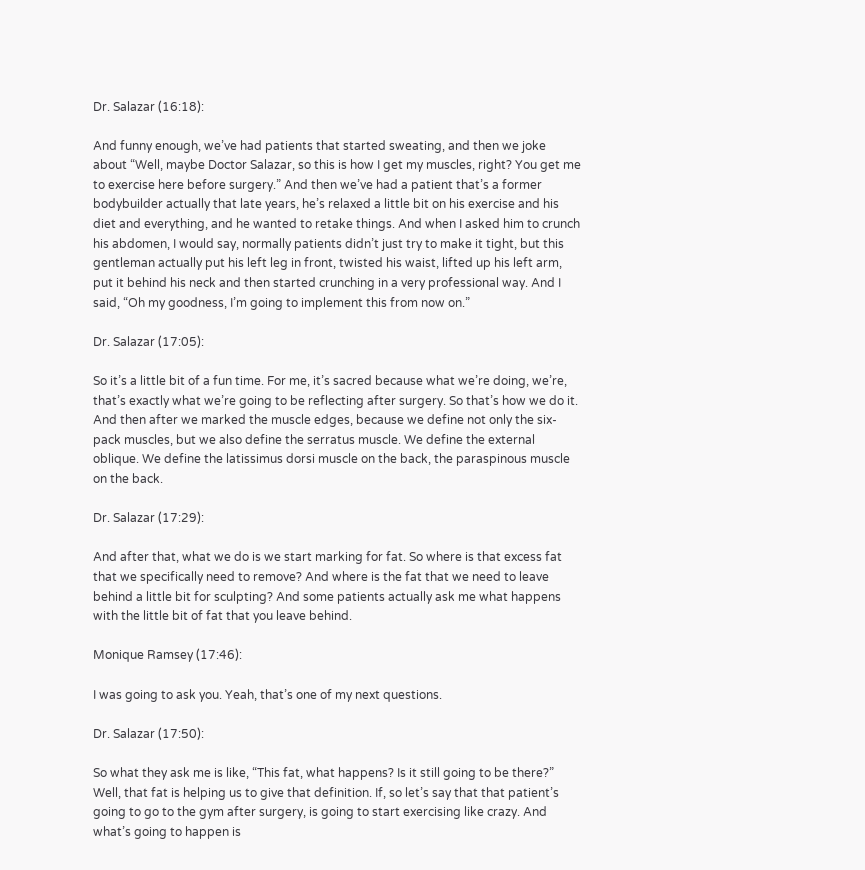Dr. Salazar (16:18):

And funny enough, we’ve had patients that started sweating, and then we joke about “Well, maybe Doctor Salazar, so this is how I get my muscles, right? You get me to exercise here before surgery.” And then we’ve had a patient that’s a former bodybuilder actually that late years, he’s relaxed a little bit on his exercise and his diet and everything, and he wanted to retake things. And when I asked him to crunch his abdomen, I would say, normally patients didn’t just try to make it tight, but this gentleman actually put his left leg in front, twisted his waist, lifted up his left arm, put it behind his neck and then started crunching in a very professional way. And I said, “Oh my goodness, I’m going to implement this from now on.”

Dr. Salazar (17:05):

So it’s a little bit of a fun time. For me, it’s sacred because what we’re doing, we’re, that’s exactly what we’re going to be reflecting after surgery. So that’s how we do it. And then after we marked the muscle edges, because we define not only the six-pack muscles, but we also define the serratus muscle. We define the external oblique. We define the latissimus dorsi muscle on the back, the paraspinous muscle on the back.

Dr. Salazar (17:29):

And after that, what we do is we start marking for fat. So where is that excess fat that we specifically need to remove? And where is the fat that we need to leave behind a little bit for sculpting? And some patients actually ask me what happens with the little bit of fat that you leave behind.

Monique Ramsey (17:46):

I was going to ask you. Yeah, that’s one of my next questions.

Dr. Salazar (17:50):

So what they ask me is like, “This fat, what happens? Is it still going to be there?” Well, that fat is helping us to give that definition. If, so let’s say that that patient’s going to go to the gym after surgery, is going to start exercising like crazy. And what’s going to happen is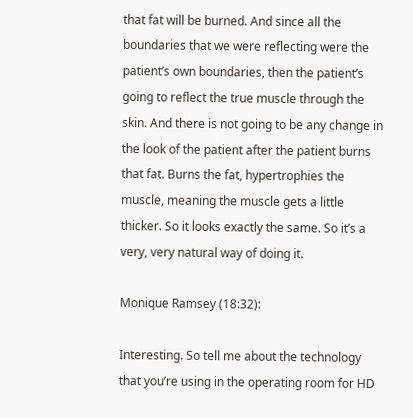that fat will be burned. And since all the boundaries that we were reflecting were the patient’s own boundaries, then the patient’s going to reflect the true muscle through the skin. And there is not going to be any change in the look of the patient after the patient burns that fat. Burns the fat, hypertrophies the muscle, meaning the muscle gets a little thicker. So it looks exactly the same. So it’s a very, very natural way of doing it.

Monique Ramsey (18:32):

Interesting. So tell me about the technology that you’re using in the operating room for HD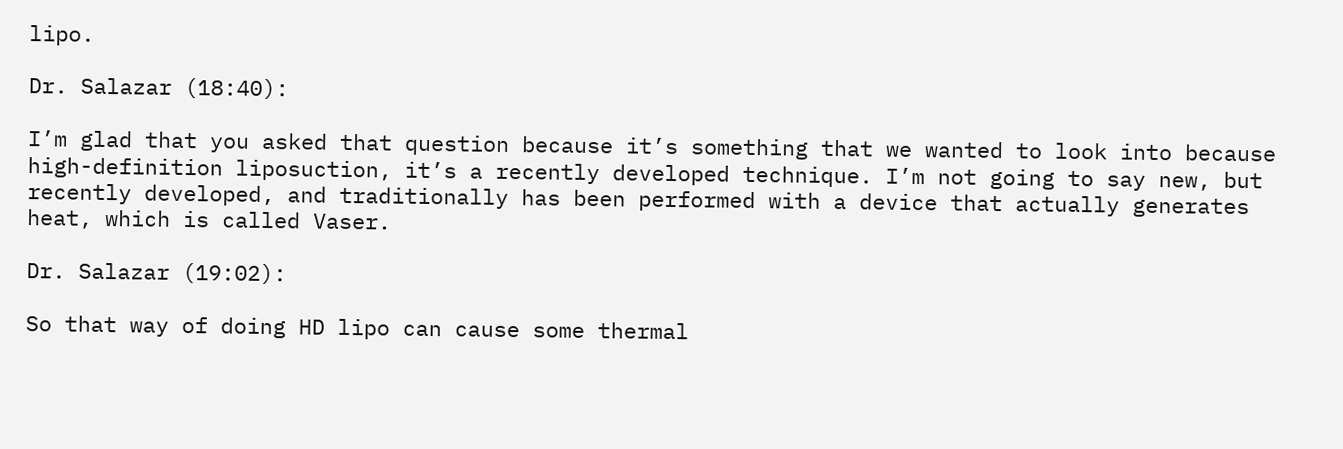lipo.

Dr. Salazar (18:40):

I’m glad that you asked that question because it’s something that we wanted to look into because high-definition liposuction, it’s a recently developed technique. I’m not going to say new, but recently developed, and traditionally has been performed with a device that actually generates heat, which is called Vaser.

Dr. Salazar (19:02):

So that way of doing HD lipo can cause some thermal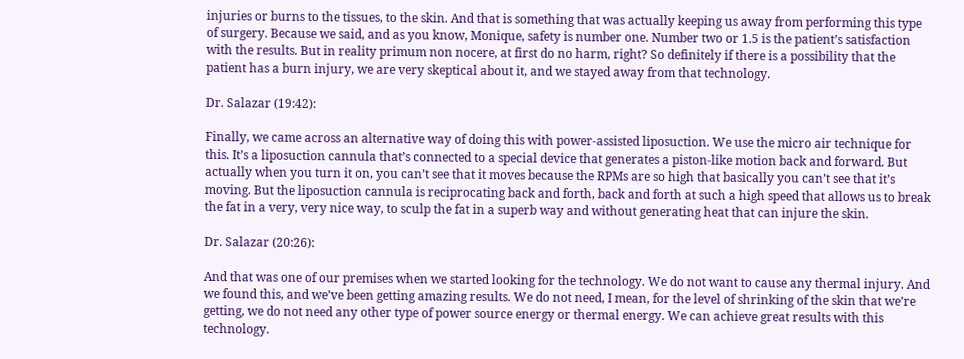injuries or burns to the tissues, to the skin. And that is something that was actually keeping us away from performing this type of surgery. Because we said, and as you know, Monique, safety is number one. Number two or 1.5 is the patient’s satisfaction with the results. But in reality primum non nocere, at first do no harm, right? So definitely if there is a possibility that the patient has a burn injury, we are very skeptical about it, and we stayed away from that technology.

Dr. Salazar (19:42):

Finally, we came across an alternative way of doing this with power-assisted liposuction. We use the micro air technique for this. It’s a liposuction cannula that’s connected to a special device that generates a piston-like motion back and forward. But actually when you turn it on, you can’t see that it moves because the RPMs are so high that basically you can’t see that it’s moving. But the liposuction cannula is reciprocating back and forth, back and forth at such a high speed that allows us to break the fat in a very, very nice way, to sculp the fat in a superb way and without generating heat that can injure the skin.

Dr. Salazar (20:26):

And that was one of our premises when we started looking for the technology. We do not want to cause any thermal injury. And we found this, and we’ve been getting amazing results. We do not need, I mean, for the level of shrinking of the skin that we’re getting, we do not need any other type of power source energy or thermal energy. We can achieve great results with this technology.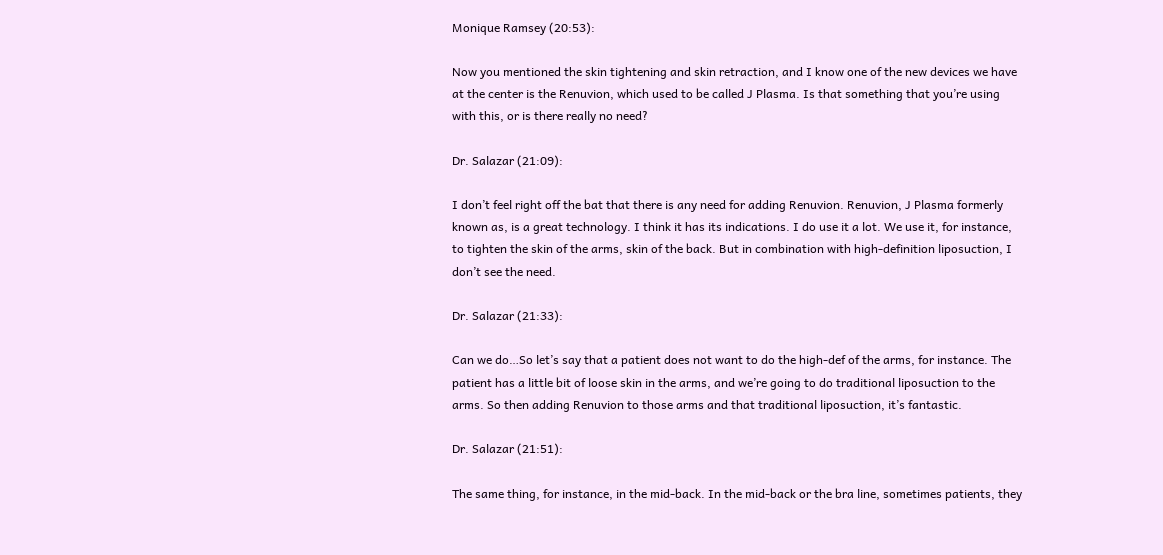Monique Ramsey (20:53):

Now you mentioned the skin tightening and skin retraction, and I know one of the new devices we have at the center is the Renuvion, which used to be called J Plasma. Is that something that you’re using with this, or is there really no need?

Dr. Salazar (21:09):

I don’t feel right off the bat that there is any need for adding Renuvion. Renuvion, J Plasma formerly known as, is a great technology. I think it has its indications. I do use it a lot. We use it, for instance, to tighten the skin of the arms, skin of the back. But in combination with high-definition liposuction, I don’t see the need.

Dr. Salazar (21:33):

Can we do…So let’s say that a patient does not want to do the high-def of the arms, for instance. The patient has a little bit of loose skin in the arms, and we’re going to do traditional liposuction to the arms. So then adding Renuvion to those arms and that traditional liposuction, it’s fantastic.

Dr. Salazar (21:51):

The same thing, for instance, in the mid-back. In the mid-back or the bra line, sometimes patients, they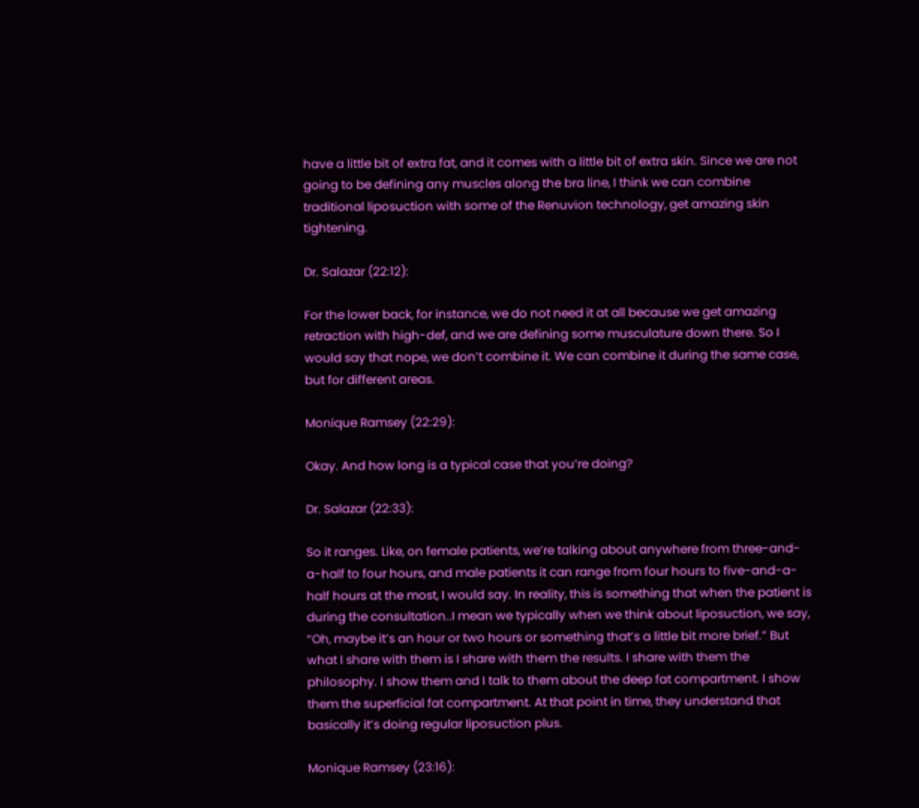have a little bit of extra fat, and it comes with a little bit of extra skin. Since we are not going to be defining any muscles along the bra line, I think we can combine traditional liposuction with some of the Renuvion technology, get amazing skin tightening.

Dr. Salazar (22:12):

For the lower back, for instance, we do not need it at all because we get amazing retraction with high-def, and we are defining some musculature down there. So I would say that nope, we don’t combine it. We can combine it during the same case, but for different areas.

Monique Ramsey (22:29):

Okay. And how long is a typical case that you’re doing?

Dr. Salazar (22:33):

So it ranges. Like, on female patients, we’re talking about anywhere from three-and-a-half to four hours, and male patients it can range from four hours to five-and-a-half hours at the most, I would say. In reality, this is something that when the patient is during the consultation..I mean we typically when we think about liposuction, we say, “Oh, maybe it’s an hour or two hours or something that’s a little bit more brief.” But what I share with them is I share with them the results. I share with them the philosophy. I show them and I talk to them about the deep fat compartment. I show them the superficial fat compartment. At that point in time, they understand that basically it’s doing regular liposuction plus.

Monique Ramsey (23:16):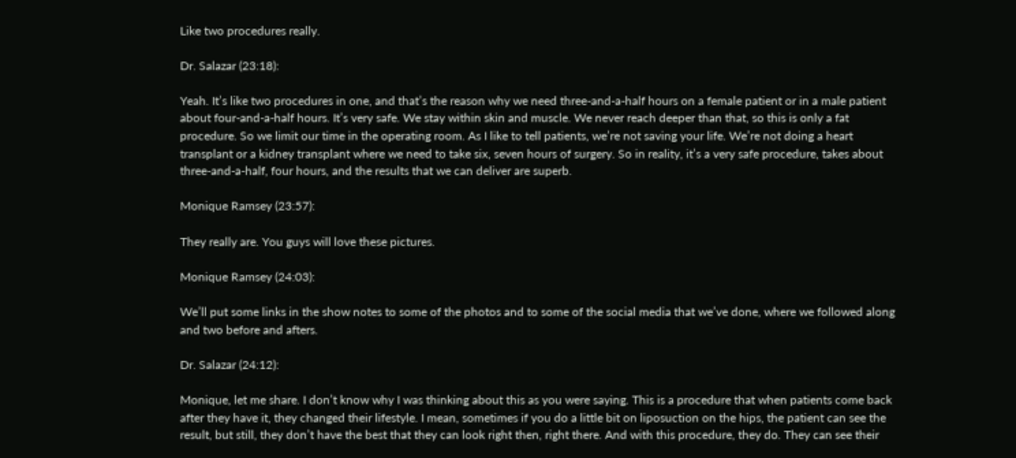Like two procedures really.

Dr. Salazar (23:18):

Yeah. It’s like two procedures in one, and that’s the reason why we need three-and-a-half hours on a female patient or in a male patient about four-and-a-half hours. It’s very safe. We stay within skin and muscle. We never reach deeper than that, so this is only a fat procedure. So we limit our time in the operating room. As I like to tell patients, we’re not saving your life. We’re not doing a heart transplant or a kidney transplant where we need to take six, seven hours of surgery. So in reality, it’s a very safe procedure, takes about three-and-a-half, four hours, and the results that we can deliver are superb.

Monique Ramsey (23:57):

They really are. You guys will love these pictures.

Monique Ramsey (24:03):

We’ll put some links in the show notes to some of the photos and to some of the social media that we’ve done, where we followed along and two before and afters.

Dr. Salazar (24:12):

Monique, let me share. I don’t know why I was thinking about this as you were saying. This is a procedure that when patients come back after they have it, they changed their lifestyle. I mean, sometimes if you do a little bit on liposuction on the hips, the patient can see the result, but still, they don’t have the best that they can look right then, right there. And with this procedure, they do. They can see their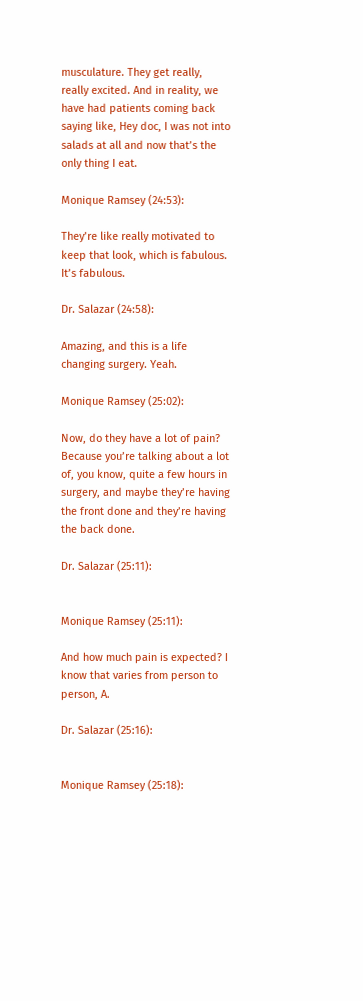musculature. They get really, really excited. And in reality, we have had patients coming back saying like, Hey doc, I was not into salads at all and now that’s the only thing I eat.

Monique Ramsey (24:53):

They’re like really motivated to keep that look, which is fabulous. It’s fabulous.

Dr. Salazar (24:58):

Amazing, and this is a life changing surgery. Yeah.

Monique Ramsey (25:02):

Now, do they have a lot of pain? Because you’re talking about a lot of, you know, quite a few hours in surgery, and maybe they’re having the front done and they’re having the back done.

Dr. Salazar (25:11):


Monique Ramsey (25:11):

And how much pain is expected? I know that varies from person to person, A.

Dr. Salazar (25:16):


Monique Ramsey (25:18):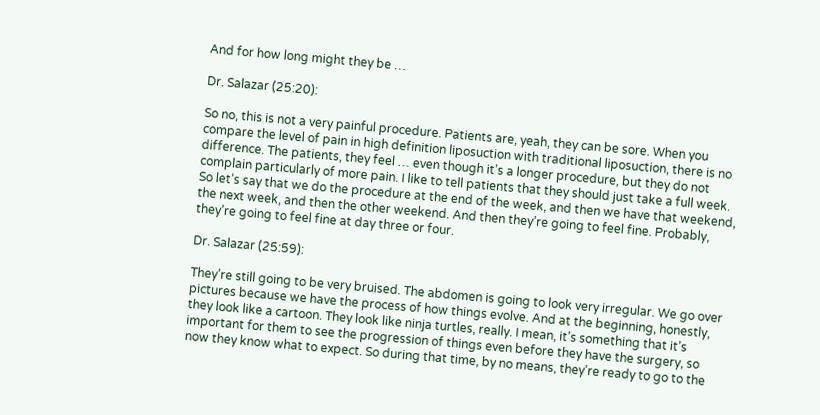And for how long might they be …

Dr. Salazar (25:20):

So no, this is not a very painful procedure. Patients are, yeah, they can be sore. When you compare the level of pain in high definition liposuction with traditional liposuction, there is no difference. The patients, they feel … even though it’s a longer procedure, but they do not complain particularly of more pain. I like to tell patients that they should just take a full week. So let’s say that we do the procedure at the end of the week, and then we have that weekend, the next week, and then the other weekend. And then they’re going to feel fine. Probably, they’re going to feel fine at day three or four.

Dr. Salazar (25:59):

They’re still going to be very bruised. The abdomen is going to look very irregular. We go over pictures because we have the process of how things evolve. And at the beginning, honestly, they look like a cartoon. They look like ninja turtles, really. I mean, it’s something that it’s important for them to see the progression of things even before they have the surgery, so now they know what to expect. So during that time, by no means, they’re ready to go to the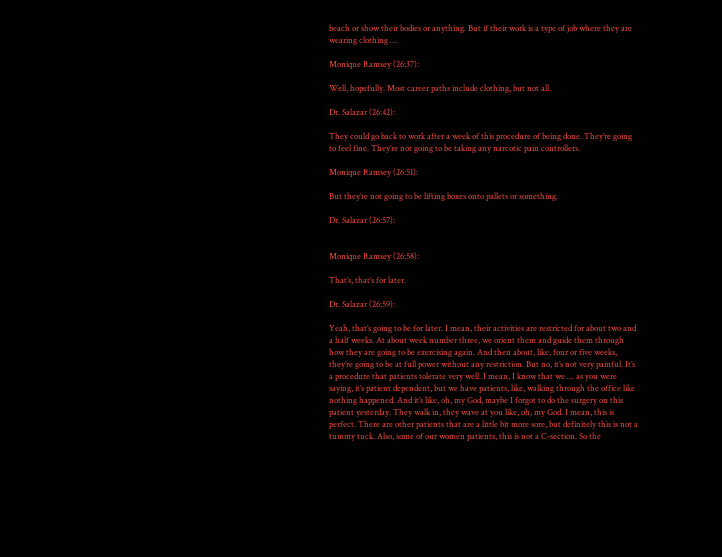beach or show their bodies or anything. But if their work is a type of job where they are wearing clothing …

Monique Ramsey (26:37):

Well, hopefully. Most career paths include clothing, but not all.

Dr. Salazar (26:42):

They could go back to work after a week of this procedure of being done. They’re going to feel fine. They’re not going to be taking any narcotic pain controllers.

Monique Ramsey (26:51):

But they’re not going to be lifting boxes onto pallets or something.

Dr. Salazar (26:57):


Monique Ramsey (26:58):

That’s, that’s for later.

Dr. Salazar (26:59):

Yeah, that’s going to be for later. I mean, their activities are restricted for about two and a half weeks. At about week number three, we orient them and guide them through how they are going to be exercising again. And then about, like, four or five weeks, they’re going to be at full power without any restriction. But no, it’s not very painful. It’s a procedure that patients tolerate very well. I mean, I know that we … as you were saying, it’s patient dependent, but we have patients, like, walking through the office like nothing happened. And it’s like, oh, my God, maybe I forgot to do the surgery on this patient yesterday. They walk in, they wave at you like, oh, my God. I mean, this is perfect. There are other patients that are a little bit more sore, but definitely this is not a tummy tuck. Also, some of our women patients, this is not a C-section. So the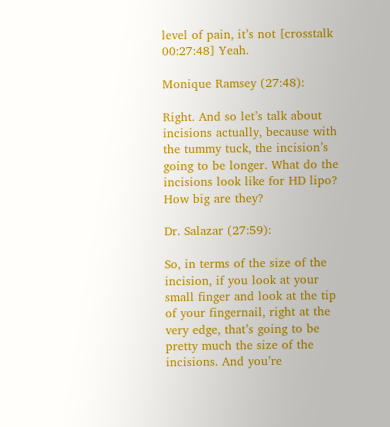level of pain, it’s not [crosstalk 00:27:48] Yeah.

Monique Ramsey (27:48):

Right. And so let’s talk about incisions actually, because with the tummy tuck, the incision’s going to be longer. What do the incisions look like for HD lipo? How big are they?

Dr. Salazar (27:59):

So, in terms of the size of the incision, if you look at your small finger and look at the tip of your fingernail, right at the very edge, that’s going to be pretty much the size of the incisions. And you’re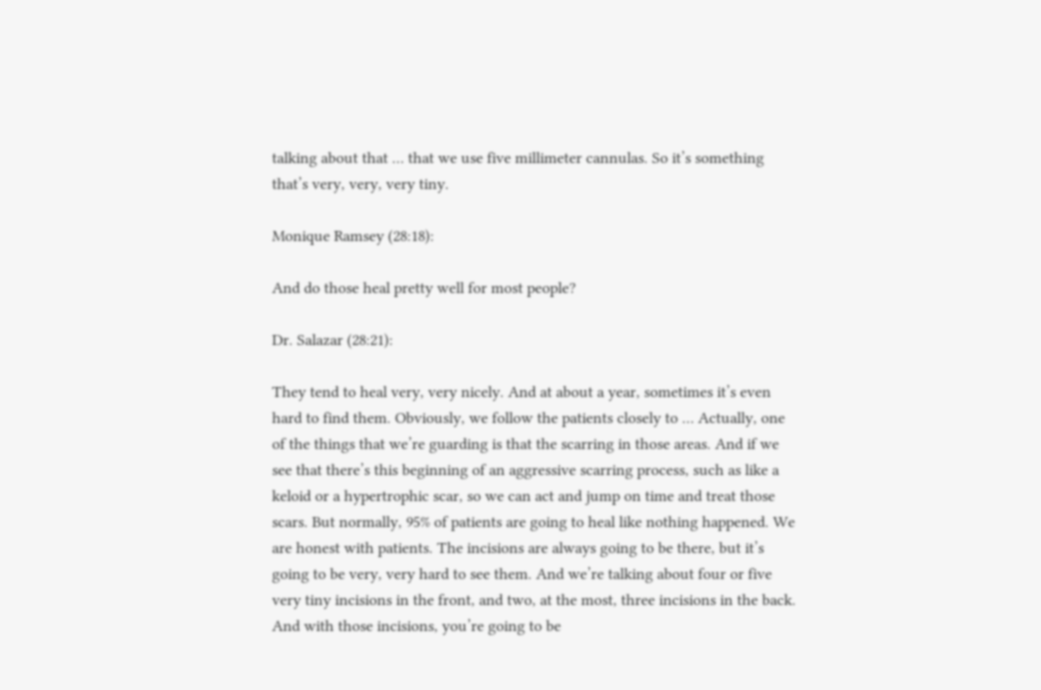talking about that … that we use five millimeter cannulas. So it’s something that’s very, very, very tiny.

Monique Ramsey (28:18):

And do those heal pretty well for most people?

Dr. Salazar (28:21):

They tend to heal very, very nicely. And at about a year, sometimes it’s even hard to find them. Obviously, we follow the patients closely to … Actually, one of the things that we’re guarding is that the scarring in those areas. And if we see that there’s this beginning of an aggressive scarring process, such as like a keloid or a hypertrophic scar, so we can act and jump on time and treat those scars. But normally, 95% of patients are going to heal like nothing happened. We are honest with patients. The incisions are always going to be there, but it’s going to be very, very hard to see them. And we’re talking about four or five very tiny incisions in the front, and two, at the most, three incisions in the back. And with those incisions, you’re going to be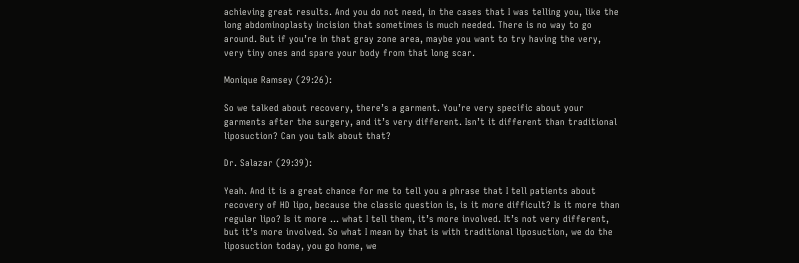achieving great results. And you do not need, in the cases that I was telling you, like the long abdominoplasty incision that sometimes is much needed. There is no way to go around. But if you’re in that gray zone area, maybe you want to try having the very, very tiny ones and spare your body from that long scar.

Monique Ramsey (29:26):

So we talked about recovery, there’s a garment. You’re very specific about your garments after the surgery, and it’s very different. Isn’t it different than traditional liposuction? Can you talk about that?

Dr. Salazar (29:39):

Yeah. And it is a great chance for me to tell you a phrase that I tell patients about recovery of HD lipo, because the classic question is, is it more difficult? Is it more than regular lipo? Is it more … what I tell them, it’s more involved. It’s not very different, but it’s more involved. So what I mean by that is with traditional liposuction, we do the liposuction today, you go home, we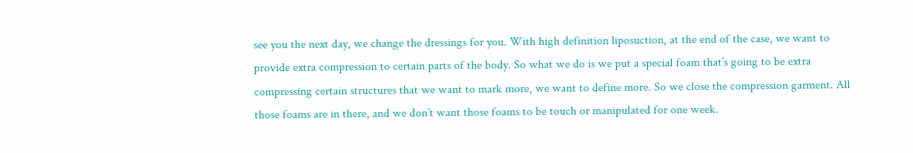see you the next day, we change the dressings for you. With high definition liposuction, at the end of the case, we want to provide extra compression to certain parts of the body. So what we do is we put a special foam that’s going to be extra compressing certain structures that we want to mark more, we want to define more. So we close the compression garment. All those foams are in there, and we don’t want those foams to be touch or manipulated for one week.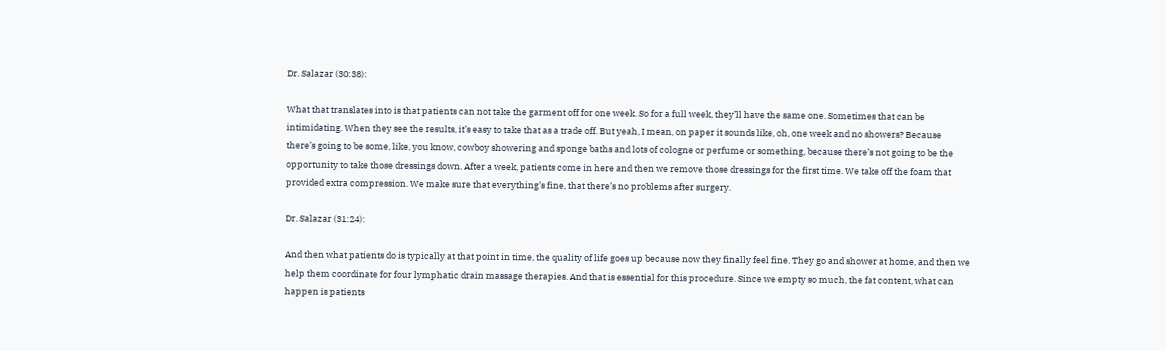Dr. Salazar (30:38):

What that translates into is that patients can not take the garment off for one week. So for a full week, they’ll have the same one. Sometimes that can be intimidating. When they see the results, it’s easy to take that as a trade off. But yeah, I mean, on paper it sounds like, oh, one week and no showers? Because there’s going to be some, like, you know, cowboy showering and sponge baths and lots of cologne or perfume or something, because there’s not going to be the opportunity to take those dressings down. After a week, patients come in here and then we remove those dressings for the first time. We take off the foam that provided extra compression. We make sure that everything’s fine, that there’s no problems after surgery.

Dr. Salazar (31:24):

And then what patients do is typically at that point in time, the quality of life goes up because now they finally feel fine. They go and shower at home, and then we help them coordinate for four lymphatic drain massage therapies. And that is essential for this procedure. Since we empty so much, the fat content, what can happen is patients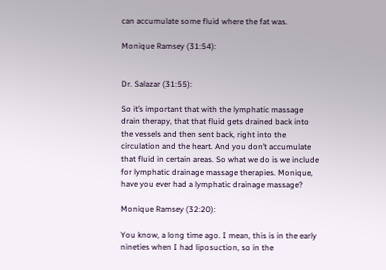can accumulate some fluid where the fat was.

Monique Ramsey (31:54):


Dr. Salazar (31:55):

So it’s important that with the lymphatic massage drain therapy, that that fluid gets drained back into the vessels and then sent back, right into the circulation and the heart. And you don’t accumulate that fluid in certain areas. So what we do is we include for lymphatic drainage massage therapies. Monique, have you ever had a lymphatic drainage massage?

Monique Ramsey (32:20):

You know, a long time ago. I mean, this is in the early nineties when I had liposuction, so in the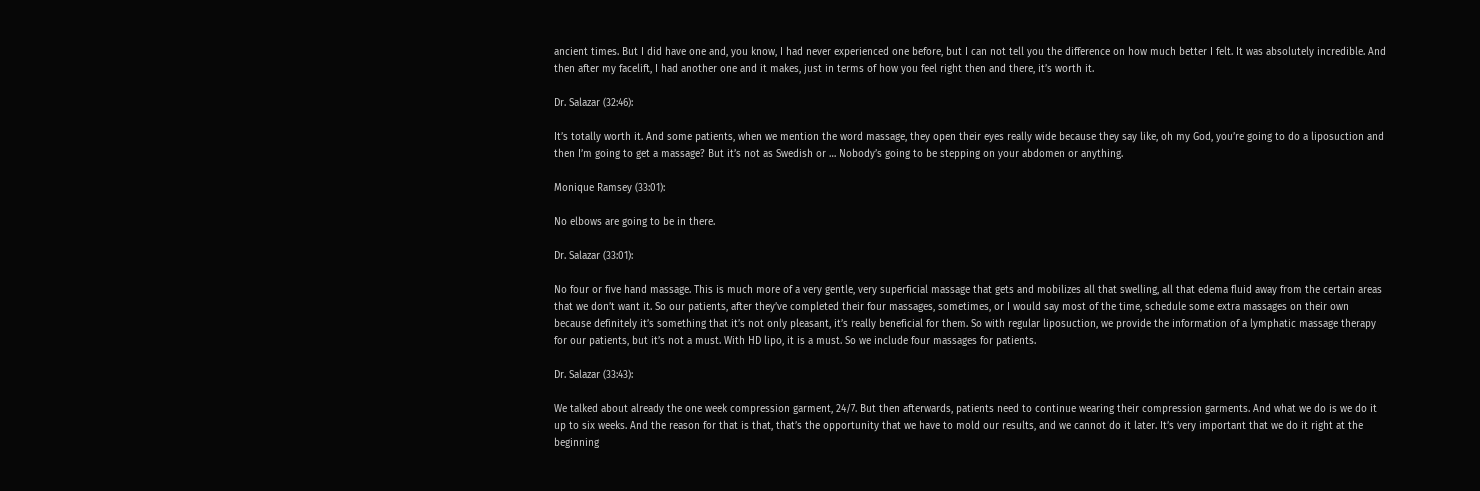ancient times. But I did have one and, you know, I had never experienced one before, but I can not tell you the difference on how much better I felt. It was absolutely incredible. And then after my facelift, I had another one and it makes, just in terms of how you feel right then and there, it’s worth it.

Dr. Salazar (32:46):

It’s totally worth it. And some patients, when we mention the word massage, they open their eyes really wide because they say like, oh my God, you’re going to do a liposuction and then I’m going to get a massage? But it’s not as Swedish or … Nobody’s going to be stepping on your abdomen or anything.

Monique Ramsey (33:01):

No elbows are going to be in there.

Dr. Salazar (33:01):

No four or five hand massage. This is much more of a very gentle, very superficial massage that gets and mobilizes all that swelling, all that edema fluid away from the certain areas that we don’t want it. So our patients, after they’ve completed their four massages, sometimes, or I would say most of the time, schedule some extra massages on their own because definitely it’s something that it’s not only pleasant, it’s really beneficial for them. So with regular liposuction, we provide the information of a lymphatic massage therapy for our patients, but it’s not a must. With HD lipo, it is a must. So we include four massages for patients.

Dr. Salazar (33:43):

We talked about already the one week compression garment, 24/7. But then afterwards, patients need to continue wearing their compression garments. And what we do is we do it up to six weeks. And the reason for that is that, that’s the opportunity that we have to mold our results, and we cannot do it later. It’s very important that we do it right at the beginning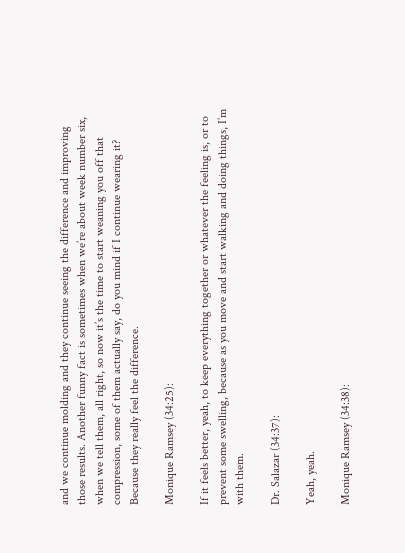and we continue molding and they continue seeing the difference and improving those results. Another funny fact is sometimes when we’re about week number six, when we tell them, all right, so now it’s the time to start weaning you off that compression, some of them actually say, do you mind if I continue wearing it? Because they really feel the difference.

Monique Ramsey (34:25):

If it feels better, yeah, to keep everything together or whatever the feeling is, or to prevent some swelling, because as you move and start walking and doing things, I’m with them.

Dr. Salazar (34:37):

Yeah, yeah.

Monique Ramsey (34:38):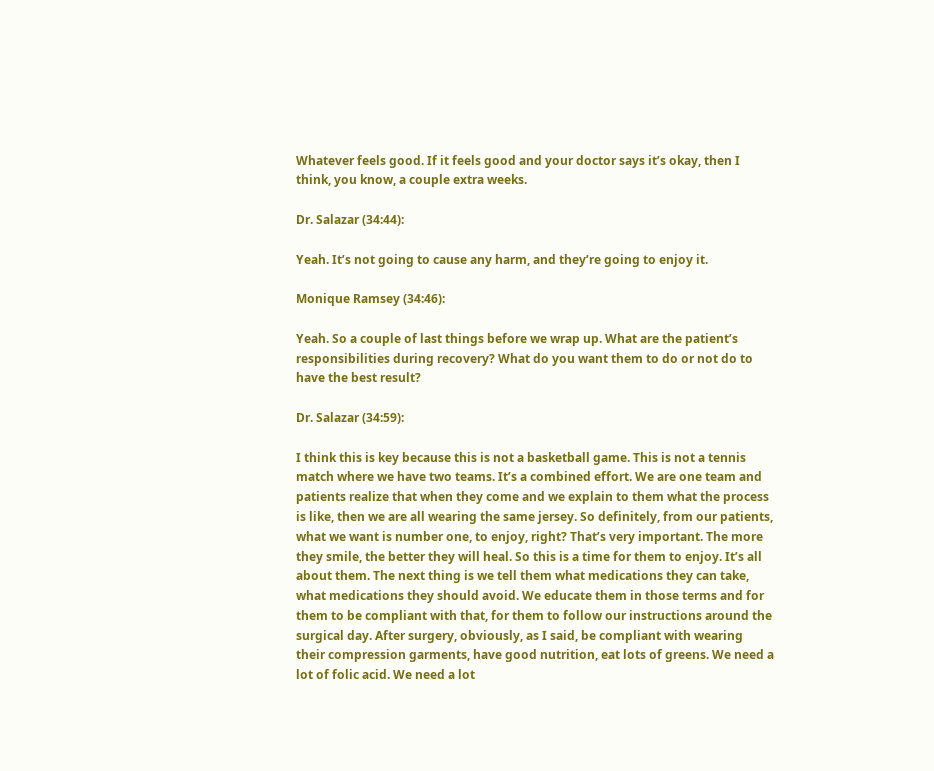Whatever feels good. If it feels good and your doctor says it’s okay, then I think, you know, a couple extra weeks.

Dr. Salazar (34:44):

Yeah. It’s not going to cause any harm, and they’re going to enjoy it.

Monique Ramsey (34:46):

Yeah. So a couple of last things before we wrap up. What are the patient’s responsibilities during recovery? What do you want them to do or not do to have the best result?

Dr. Salazar (34:59):

I think this is key because this is not a basketball game. This is not a tennis match where we have two teams. It’s a combined effort. We are one team and patients realize that when they come and we explain to them what the process is like, then we are all wearing the same jersey. So definitely, from our patients, what we want is number one, to enjoy, right? That’s very important. The more they smile, the better they will heal. So this is a time for them to enjoy. It’s all about them. The next thing is we tell them what medications they can take, what medications they should avoid. We educate them in those terms and for them to be compliant with that, for them to follow our instructions around the surgical day. After surgery, obviously, as I said, be compliant with wearing their compression garments, have good nutrition, eat lots of greens. We need a lot of folic acid. We need a lot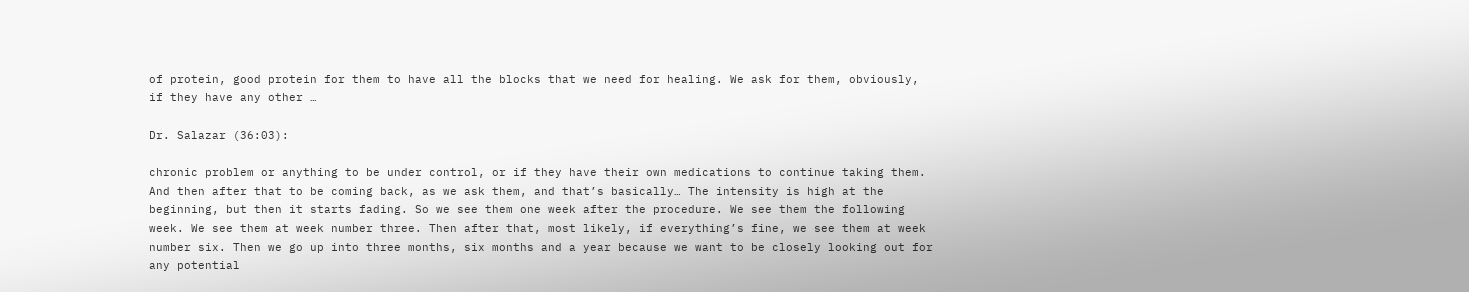of protein, good protein for them to have all the blocks that we need for healing. We ask for them, obviously, if they have any other …

Dr. Salazar (36:03):

chronic problem or anything to be under control, or if they have their own medications to continue taking them. And then after that to be coming back, as we ask them, and that’s basically… The intensity is high at the beginning, but then it starts fading. So we see them one week after the procedure. We see them the following week. We see them at week number three. Then after that, most likely, if everything’s fine, we see them at week number six. Then we go up into three months, six months and a year because we want to be closely looking out for any potential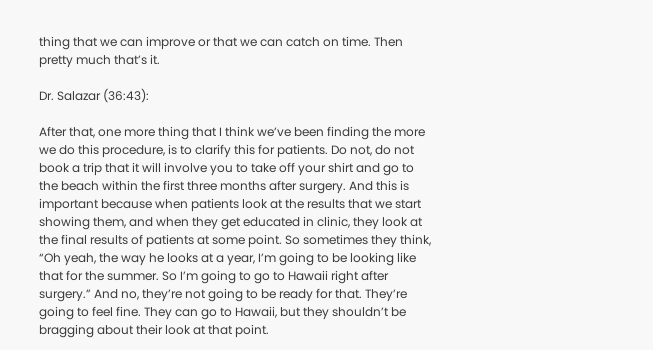thing that we can improve or that we can catch on time. Then pretty much that’s it.

Dr. Salazar (36:43):

After that, one more thing that I think we’ve been finding the more we do this procedure, is to clarify this for patients. Do not, do not book a trip that it will involve you to take off your shirt and go to the beach within the first three months after surgery. And this is important because when patients look at the results that we start showing them, and when they get educated in clinic, they look at the final results of patients at some point. So sometimes they think, “Oh yeah, the way he looks at a year, I’m going to be looking like that for the summer. So I’m going to go to Hawaii right after surgery.” And no, they’re not going to be ready for that. They’re going to feel fine. They can go to Hawaii, but they shouldn’t be bragging about their look at that point.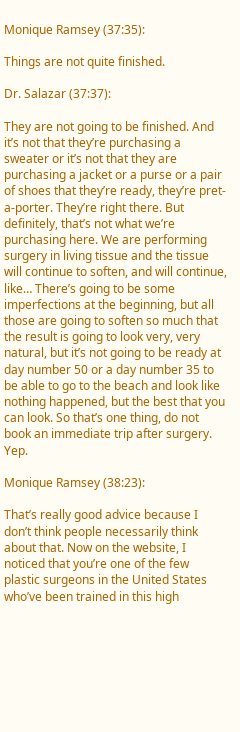Monique Ramsey (37:35):

Things are not quite finished.

Dr. Salazar (37:37):

They are not going to be finished. And it’s not that they’re purchasing a sweater or it’s not that they are purchasing a jacket or a purse or a pair of shoes that they’re ready, they’re pret-a-porter. They’re right there. But definitely, that’s not what we’re purchasing here. We are performing surgery in living tissue and the tissue will continue to soften, and will continue, like… There’s going to be some imperfections at the beginning, but all those are going to soften so much that the result is going to look very, very natural, but it’s not going to be ready at day number 50 or a day number 35 to be able to go to the beach and look like nothing happened, but the best that you can look. So that’s one thing, do not book an immediate trip after surgery. Yep.

Monique Ramsey (38:23):

That’s really good advice because I don’t think people necessarily think about that. Now on the website, I noticed that you’re one of the few plastic surgeons in the United States who’ve been trained in this high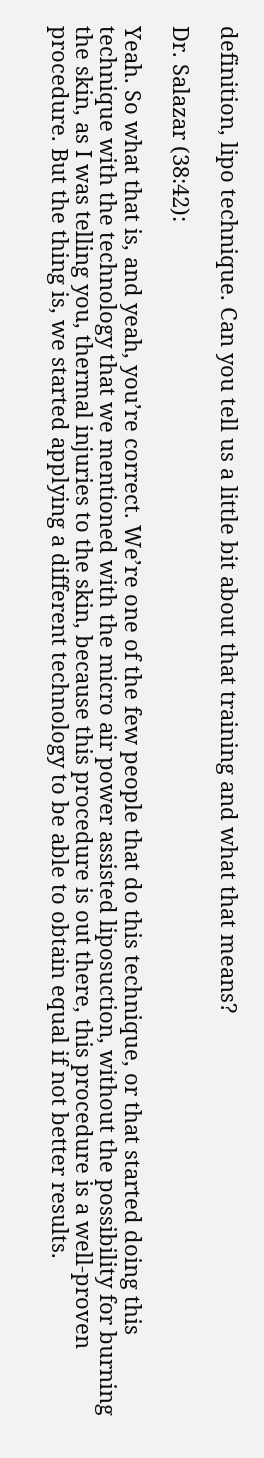definition, lipo technique. Can you tell us a little bit about that training and what that means?

Dr. Salazar (38:42):

Yeah. So what that is, and yeah, you’re correct. We’re one of the few people that do this technique, or that started doing this technique with the technology that we mentioned with the micro air power assisted liposuction, without the possibility for burning the skin, as I was telling you, thermal injuries to the skin, because this procedure is out there, this procedure is a well-proven procedure. But the thing is, we started applying a different technology to be able to obtain equal if not better results.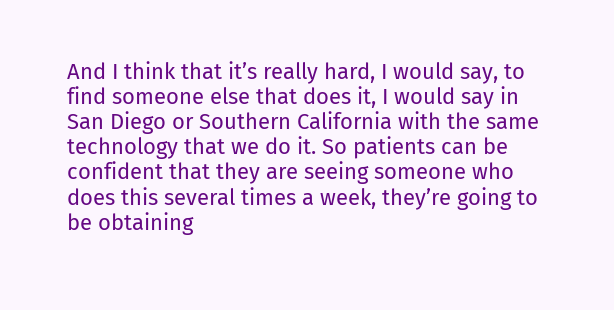And I think that it’s really hard, I would say, to find someone else that does it, I would say in San Diego or Southern California with the same technology that we do it. So patients can be confident that they are seeing someone who does this several times a week, they’re going to be obtaining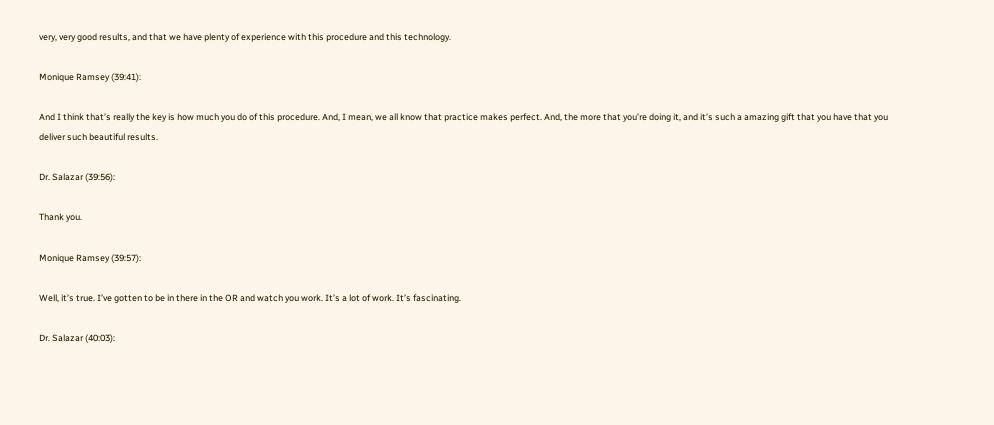very, very good results, and that we have plenty of experience with this procedure and this technology.

Monique Ramsey (39:41):

And I think that’s really the key is how much you do of this procedure. And, I mean, we all know that practice makes perfect. And, the more that you’re doing it, and it’s such a amazing gift that you have that you deliver such beautiful results.

Dr. Salazar (39:56):

Thank you.

Monique Ramsey (39:57):

Well, it’s true. I’ve gotten to be in there in the OR and watch you work. It’s a lot of work. It’s fascinating.

Dr. Salazar (40:03):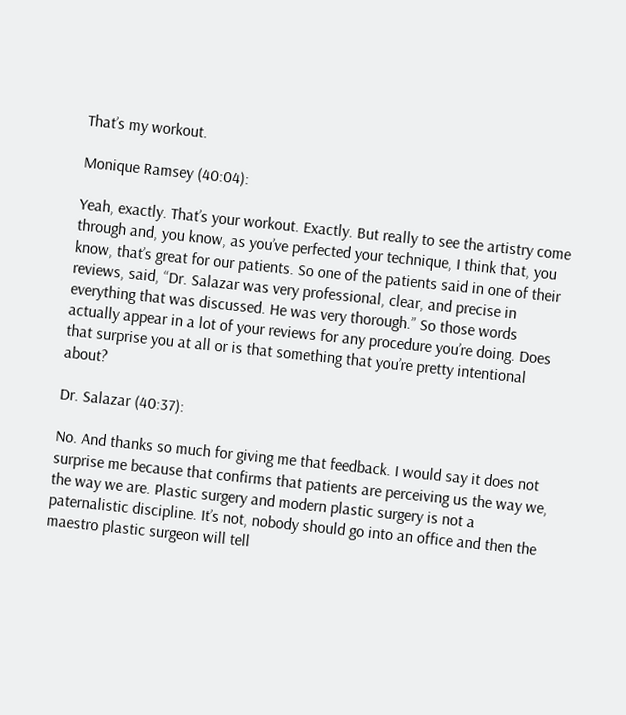That’s my workout.

Monique Ramsey (40:04):

Yeah, exactly. That’s your workout. Exactly. But really to see the artistry come through and, you know, as you’ve perfected your technique, I think that, you know, that’s great for our patients. So one of the patients said in one of their reviews, said, “Dr. Salazar was very professional, clear, and precise in everything that was discussed. He was very thorough.” So those words actually appear in a lot of your reviews for any procedure you’re doing. Does that surprise you at all or is that something that you’re pretty intentional about?

Dr. Salazar (40:37):

No. And thanks so much for giving me that feedback. I would say it does not surprise me because that confirms that patients are perceiving us the way we, the way we are. Plastic surgery and modern plastic surgery is not a paternalistic discipline. It’s not, nobody should go into an office and then the maestro plastic surgeon will tell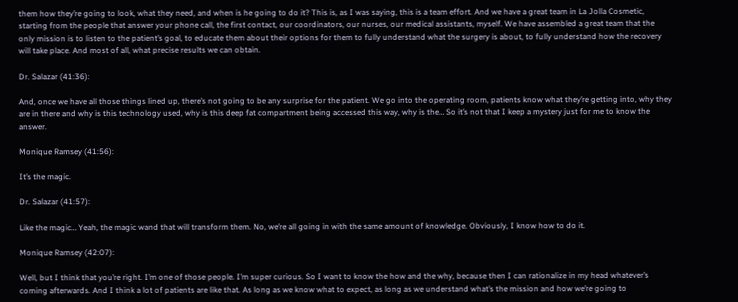them how they’re going to look, what they need, and when is he going to do it? This is, as I was saying, this is a team effort. And we have a great team in La Jolla Cosmetic, starting from the people that answer your phone call, the first contact, our coordinators, our nurses, our medical assistants, myself. We have assembled a great team that the only mission is to listen to the patient’s goal, to educate them about their options for them to fully understand what the surgery is about, to fully understand how the recovery will take place. And most of all, what precise results we can obtain.

Dr. Salazar (41:36):

And, once we have all those things lined up, there’s not going to be any surprise for the patient. We go into the operating room, patients know what they’re getting into, why they are in there and why is this technology used, why is this deep fat compartment being accessed this way, why is the… So it’s not that I keep a mystery just for me to know the answer.

Monique Ramsey (41:56):

It’s the magic.

Dr. Salazar (41:57):

Like the magic… Yeah, the magic wand that will transform them. No, we’re all going in with the same amount of knowledge. Obviously, I know how to do it.

Monique Ramsey (42:07):

Well, but I think that you’re right. I’m one of those people. I’m super curious. So I want to know the how and the why, because then I can rationalize in my head whatever’s coming afterwards. And I think a lot of patients are like that. As long as we know what to expect, as long as we understand what’s the mission and how we’re going to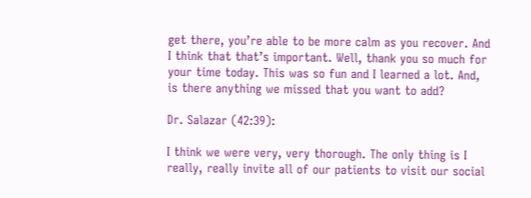get there, you’re able to be more calm as you recover. And I think that that’s important. Well, thank you so much for your time today. This was so fun and I learned a lot. And, is there anything we missed that you want to add?

Dr. Salazar (42:39):

I think we were very, very thorough. The only thing is I really, really invite all of our patients to visit our social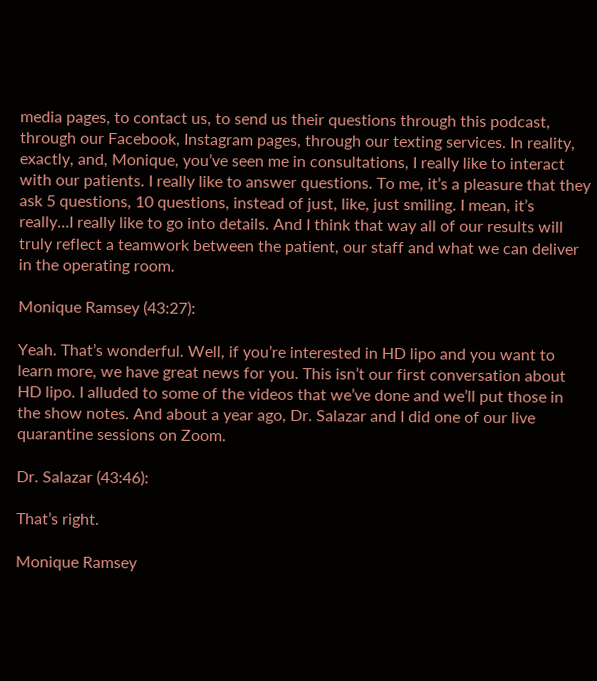media pages, to contact us, to send us their questions through this podcast, through our Facebook, Instagram pages, through our texting services. In reality, exactly, and, Monique, you’ve seen me in consultations, I really like to interact with our patients. I really like to answer questions. To me, it’s a pleasure that they ask 5 questions, 10 questions, instead of just, like, just smiling. I mean, it’s really…I really like to go into details. And I think that way all of our results will truly reflect a teamwork between the patient, our staff and what we can deliver in the operating room.

Monique Ramsey (43:27):

Yeah. That’s wonderful. Well, if you’re interested in HD lipo and you want to learn more, we have great news for you. This isn’t our first conversation about HD lipo. I alluded to some of the videos that we’ve done and we’ll put those in the show notes. And about a year ago, Dr. Salazar and I did one of our live quarantine sessions on Zoom.

Dr. Salazar (43:46):

That’s right.

Monique Ramsey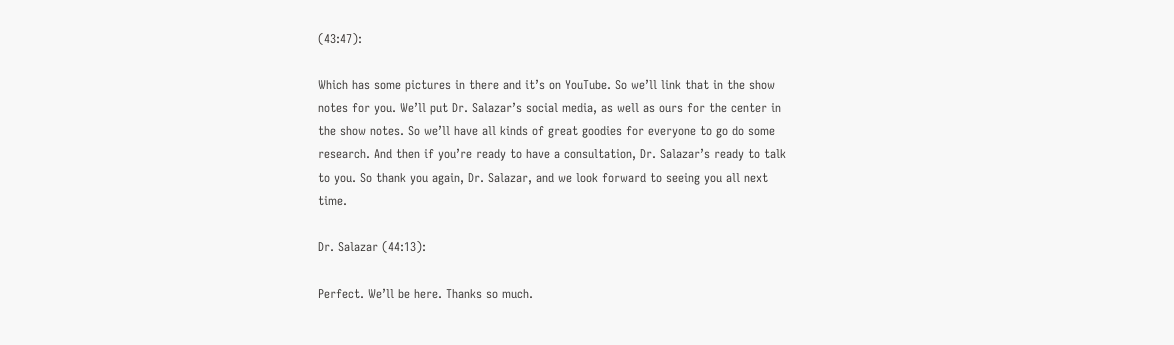(43:47):

Which has some pictures in there and it’s on YouTube. So we’ll link that in the show notes for you. We’ll put Dr. Salazar’s social media, as well as ours for the center in the show notes. So we’ll have all kinds of great goodies for everyone to go do some research. And then if you’re ready to have a consultation, Dr. Salazar’s ready to talk to you. So thank you again, Dr. Salazar, and we look forward to seeing you all next time.

Dr. Salazar (44:13):

Perfect. We’ll be here. Thanks so much.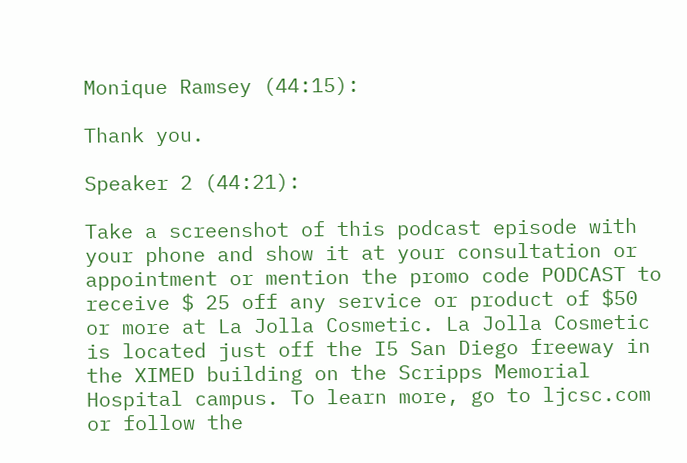Monique Ramsey (44:15):

Thank you.

Speaker 2 (44:21):

Take a screenshot of this podcast episode with your phone and show it at your consultation or appointment or mention the promo code PODCAST to receive $ 25 off any service or product of $50 or more at La Jolla Cosmetic. La Jolla Cosmetic is located just off the I5 San Diego freeway in the XIMED building on the Scripps Memorial Hospital campus. To learn more, go to ljcsc.com or follow the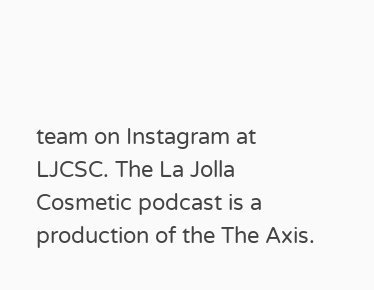team on Instagram at LJCSC. The La Jolla Cosmetic podcast is a production of the The Axis.